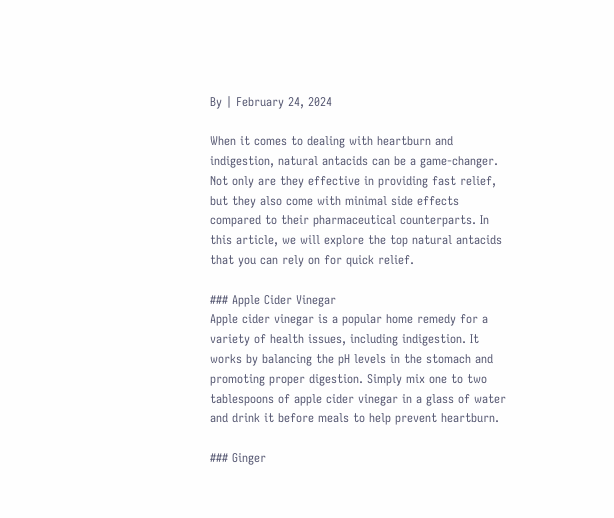By | February 24, 2024

When it comes to dealing with heartburn and indigestion, natural antacids can be a game-changer. Not only are they effective in providing fast relief, but they also come with minimal side effects compared to their pharmaceutical counterparts. In this article, we will explore the top natural antacids that you can rely on for quick relief.

### Apple Cider Vinegar
Apple cider vinegar is a popular home remedy for a variety of health issues, including indigestion. It works by balancing the pH levels in the stomach and promoting proper digestion. Simply mix one to two tablespoons of apple cider vinegar in a glass of water and drink it before meals to help prevent heartburn.

### Ginger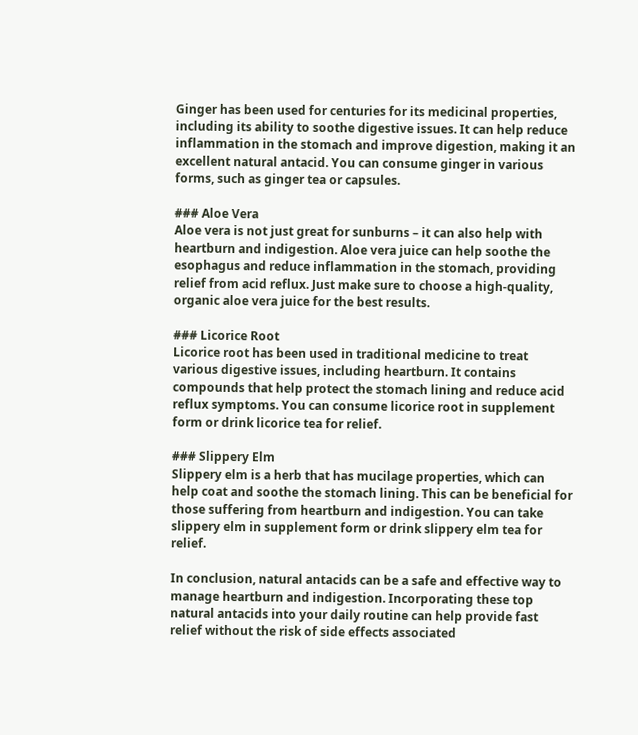Ginger has been used for centuries for its medicinal properties, including its ability to soothe digestive issues. It can help reduce inflammation in the stomach and improve digestion, making it an excellent natural antacid. You can consume ginger in various forms, such as ginger tea or capsules.

### Aloe Vera
Aloe vera is not just great for sunburns – it can also help with heartburn and indigestion. Aloe vera juice can help soothe the esophagus and reduce inflammation in the stomach, providing relief from acid reflux. Just make sure to choose a high-quality, organic aloe vera juice for the best results.

### Licorice Root
Licorice root has been used in traditional medicine to treat various digestive issues, including heartburn. It contains compounds that help protect the stomach lining and reduce acid reflux symptoms. You can consume licorice root in supplement form or drink licorice tea for relief.

### Slippery Elm
Slippery elm is a herb that has mucilage properties, which can help coat and soothe the stomach lining. This can be beneficial for those suffering from heartburn and indigestion. You can take slippery elm in supplement form or drink slippery elm tea for relief.

In conclusion, natural antacids can be a safe and effective way to manage heartburn and indigestion. Incorporating these top natural antacids into your daily routine can help provide fast relief without the risk of side effects associated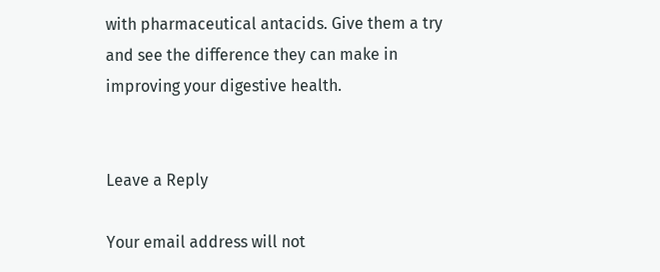with pharmaceutical antacids. Give them a try and see the difference they can make in improving your digestive health.


Leave a Reply

Your email address will not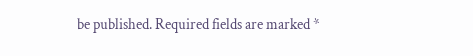be published. Required fields are marked *